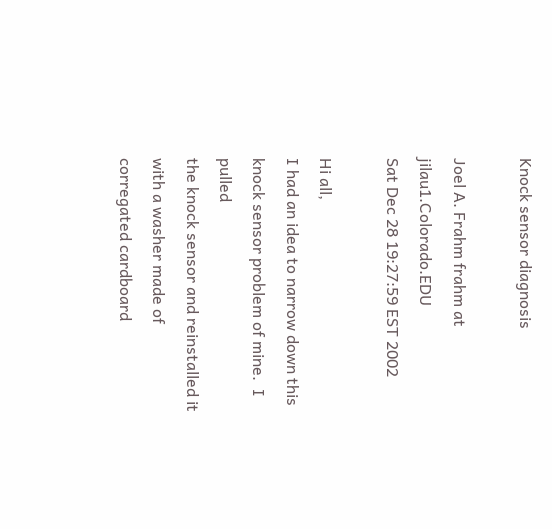Knock sensor diagnosis

Joel A. Frahm frahm at jilau1.Colorado.EDU
Sat Dec 28 19:27:59 EST 2002

Hi all,
I had an idea to narrow down this knock sensor problem of mine.  I pulled
the knock sensor and reinstalled it with a washer made of
corregated cardboard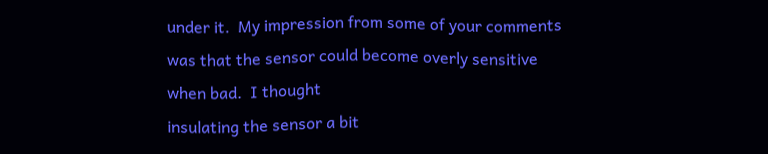under it.  My impression from some of your comments
was that the sensor could become overly sensitive when bad.  I thought
insulating the sensor a bit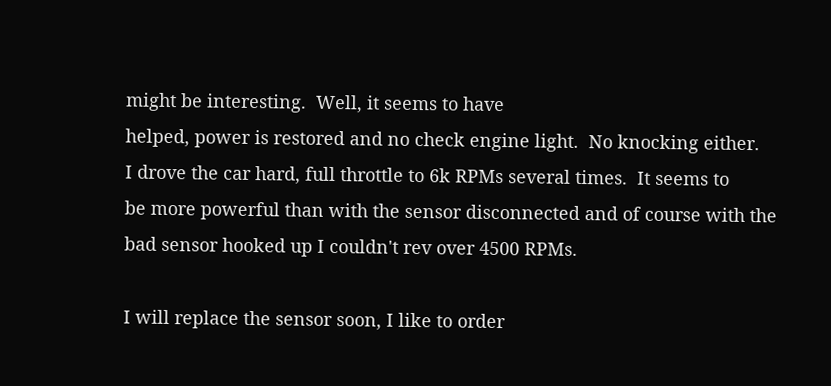might be interesting.  Well, it seems to have
helped, power is restored and no check engine light.  No knocking either.
I drove the car hard, full throttle to 6k RPMs several times.  It seems to
be more powerful than with the sensor disconnected and of course with the
bad sensor hooked up I couldn't rev over 4500 RPMs.

I will replace the sensor soon, I like to order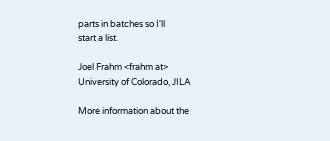parts in batches so I'll
start a list.

Joel Frahm <frahm at>
University of Colorado, JILA

More information about the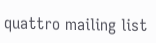quattro mailing list